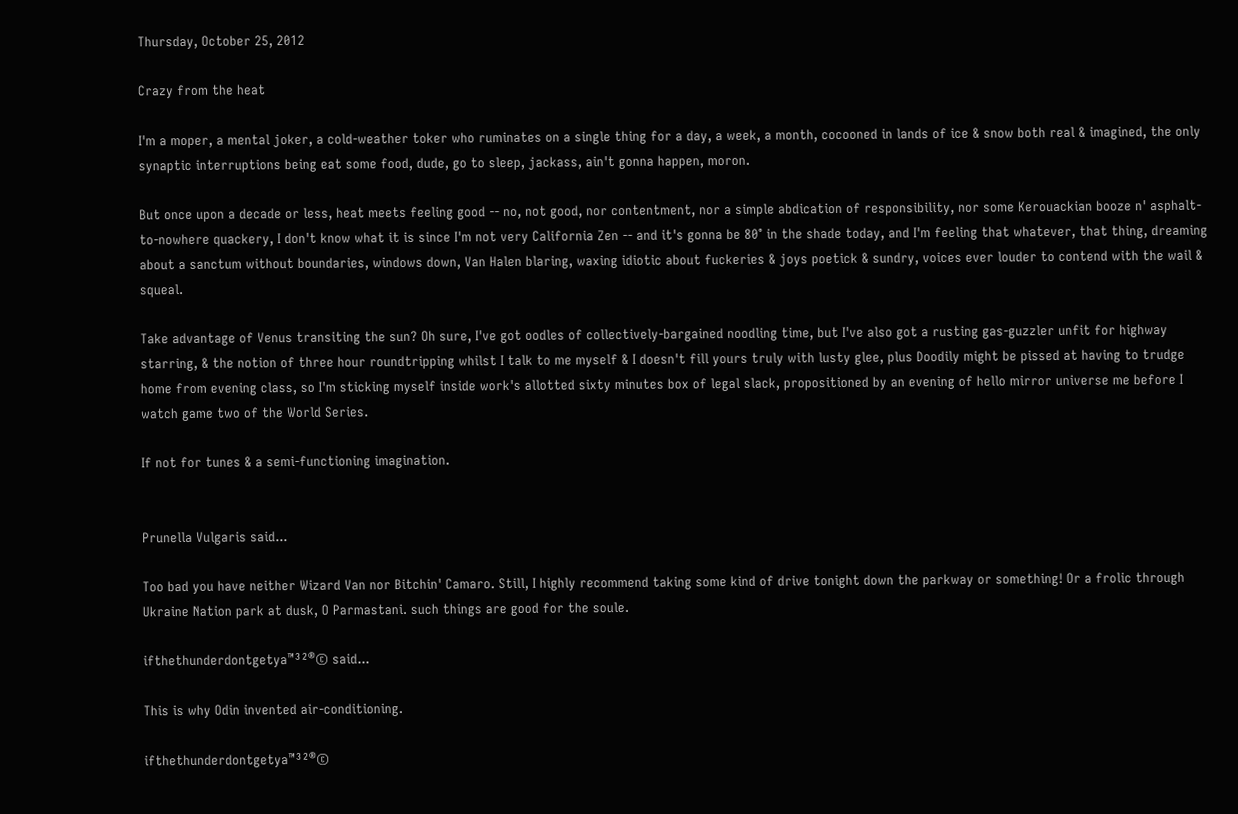Thursday, October 25, 2012

Crazy from the heat

I'm a moper, a mental joker, a cold-weather toker who ruminates on a single thing for a day, a week, a month, cocooned in lands of ice & snow both real & imagined, the only synaptic interruptions being eat some food, dude, go to sleep, jackass, ain't gonna happen, moron.

But once upon a decade or less, heat meets feeling good -- no, not good, nor contentment, nor a simple abdication of responsibility, nor some Kerouackian booze n' asphalt-to-nowhere quackery, I don't know what it is since I'm not very California Zen -- and it's gonna be 80° in the shade today, and I'm feeling that whatever, that thing, dreaming about a sanctum without boundaries, windows down, Van Halen blaring, waxing idiotic about fuckeries & joys poetick & sundry, voices ever louder to contend with the wail & squeal.

Take advantage of Venus transiting the sun? Oh sure, I've got oodles of collectively-bargained noodling time, but I've also got a rusting gas-guzzler unfit for highway starring, & the notion of three hour roundtripping whilst I talk to me myself & I doesn't fill yours truly with lusty glee, plus Doodily might be pissed at having to trudge home from evening class, so I'm sticking myself inside work's allotted sixty minutes box of legal slack, propositioned by an evening of hello mirror universe me before I watch game two of the World Series.

If not for tunes & a semi-functioning imagination.


Prunella Vulgaris said...

Too bad you have neither Wizard Van nor Bitchin' Camaro. Still, I highly recommend taking some kind of drive tonight down the parkway or something! Or a frolic through Ukraine Nation park at dusk, O Parmastani. such things are good for the soule.

ifthethunderdontgetya™³²®© said...

This is why Odin invented air-conditioning.

ifthethunderdontgetya™³²®©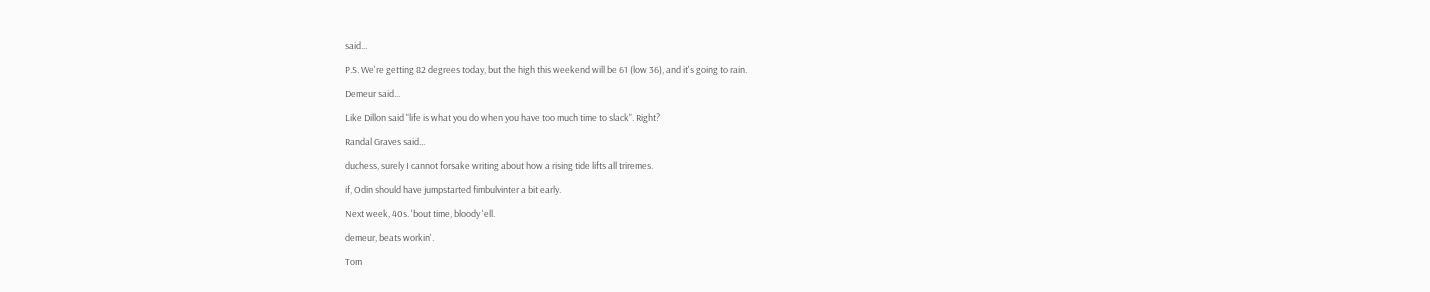said...

P.S. We're getting 82 degrees today, but the high this weekend will be 61 (low 36), and it's going to rain.

Demeur said...

Like Dillon said "life is what you do when you have too much time to slack". Right?

Randal Graves said...

duchess, surely I cannot forsake writing about how a rising tide lifts all triremes.

if, Odin should have jumpstarted fimbulvinter a bit early.

Next week, 40s. 'bout time, bloody 'ell.

demeur, beats workin'.

Tom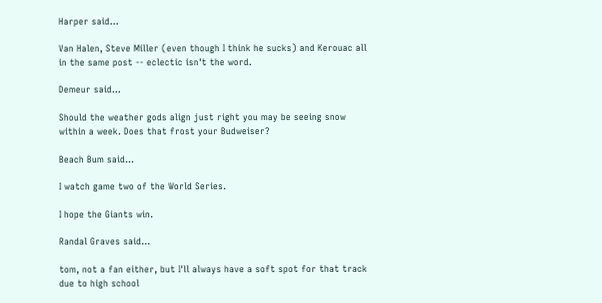Harper said...

Van Halen, Steve Miller (even though I think he sucks) and Kerouac all in the same post -- eclectic isn't the word.

Demeur said...

Should the weather gods align just right you may be seeing snow within a week. Does that frost your Budweiser?

Beach Bum said...

I watch game two of the World Series.

I hope the Giants win.

Randal Graves said...

tom, not a fan either, but I'll always have a soft spot for that track due to high school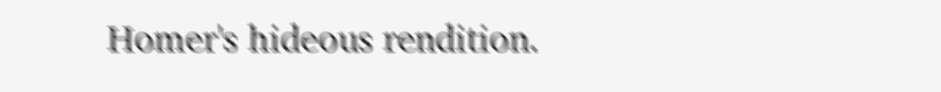Homer's hideous rendition.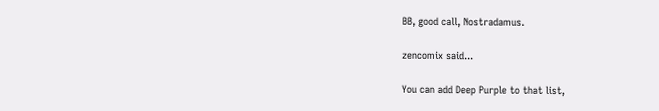BB, good call, Nostradamus.

zencomix said...

You can add Deep Purple to that list,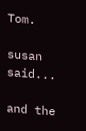Tom.

susan said...

and the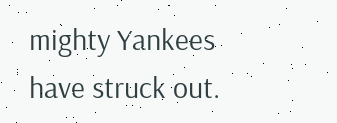mighty Yankees have struck out.